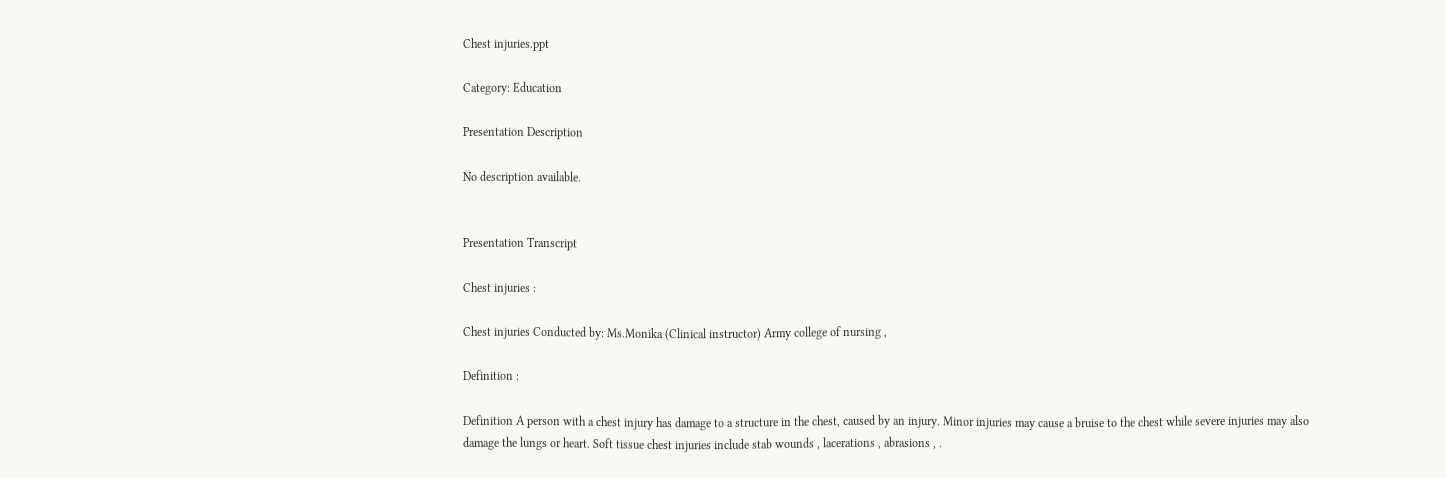Chest injuries.ppt

Category: Education

Presentation Description

No description available.


Presentation Transcript

Chest injuries :

Chest injuries Conducted by: Ms.Monika (Clinical instructor) Army college of nursing ,

Definition :

Definition A person with a chest injury has damage to a structure in the chest, caused by an injury. Minor injuries may cause a bruise to the chest while severe injuries may also damage the lungs or heart. Soft tissue chest injuries include stab wounds , lacerations , abrasions , .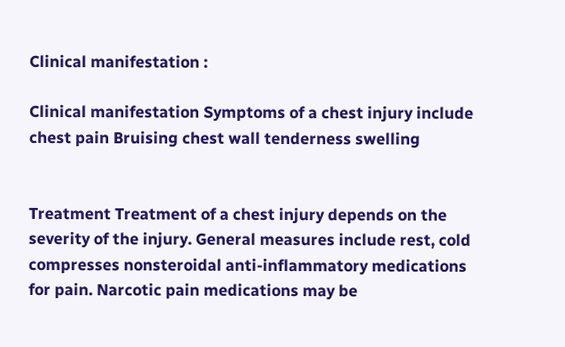Clinical manifestation :

Clinical manifestation Symptoms of a chest injury include chest pain Bruising chest wall tenderness swelling


Treatment Treatment of a chest injury depends on the severity of the injury. General measures include rest, cold compresses nonsteroidal anti-inflammatory medications for pain. Narcotic pain medications may be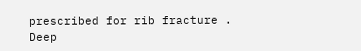prescribed for rib fracture . Deep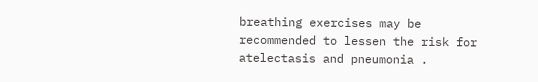breathing exercises may be recommended to lessen the risk for atelectasis and pneumonia .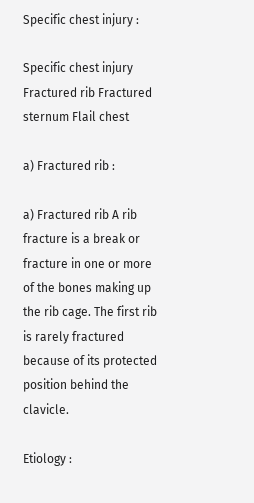Specific chest injury :

Specific chest injury Fractured rib Fractured sternum Flail chest

a) Fractured rib :

a) Fractured rib A rib fracture is a break or fracture in one or more of the bones making up the rib cage. The first rib is rarely fractured because of its protected position behind the clavicle.

Etiology :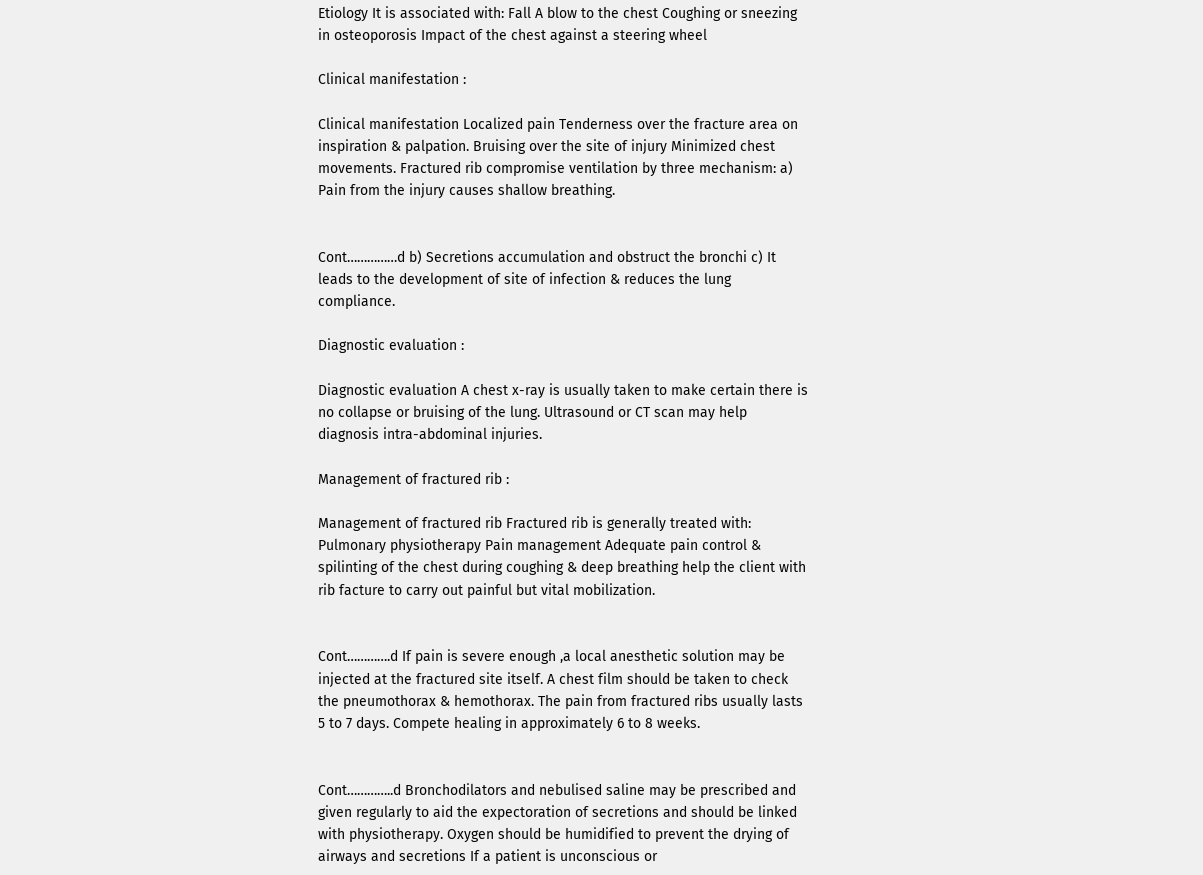Etiology It is associated with: Fall A blow to the chest Coughing or sneezing in osteoporosis Impact of the chest against a steering wheel

Clinical manifestation :

Clinical manifestation Localized pain Tenderness over the fracture area on inspiration & palpation. Bruising over the site of injury Minimized chest movements. Fractured rib compromise ventilation by three mechanism: a) Pain from the injury causes shallow breathing.


Cont……………d b) Secretions accumulation and obstruct the bronchi c) It leads to the development of site of infection & reduces the lung compliance.

Diagnostic evaluation :

Diagnostic evaluation A chest x-ray is usually taken to make certain there is no collapse or bruising of the lung. Ultrasound or CT scan may help diagnosis intra-abdominal injuries.

Management of fractured rib :

Management of fractured rib Fractured rib is generally treated with: Pulmonary physiotherapy Pain management Adequate pain control & spilinting of the chest during coughing & deep breathing help the client with rib facture to carry out painful but vital mobilization.


Cont………….d If pain is severe enough ,a local anesthetic solution may be injected at the fractured site itself. A chest film should be taken to check the pneumothorax & hemothorax. The pain from fractured ribs usually lasts 5 to 7 days. Compete healing in approximately 6 to 8 weeks.


Cont…………..d Bronchodilators and nebulised saline may be prescribed and given regularly to aid the expectoration of secretions and should be linked with physiotherapy. Oxygen should be humidified to prevent the drying of airways and secretions If a patient is unconscious or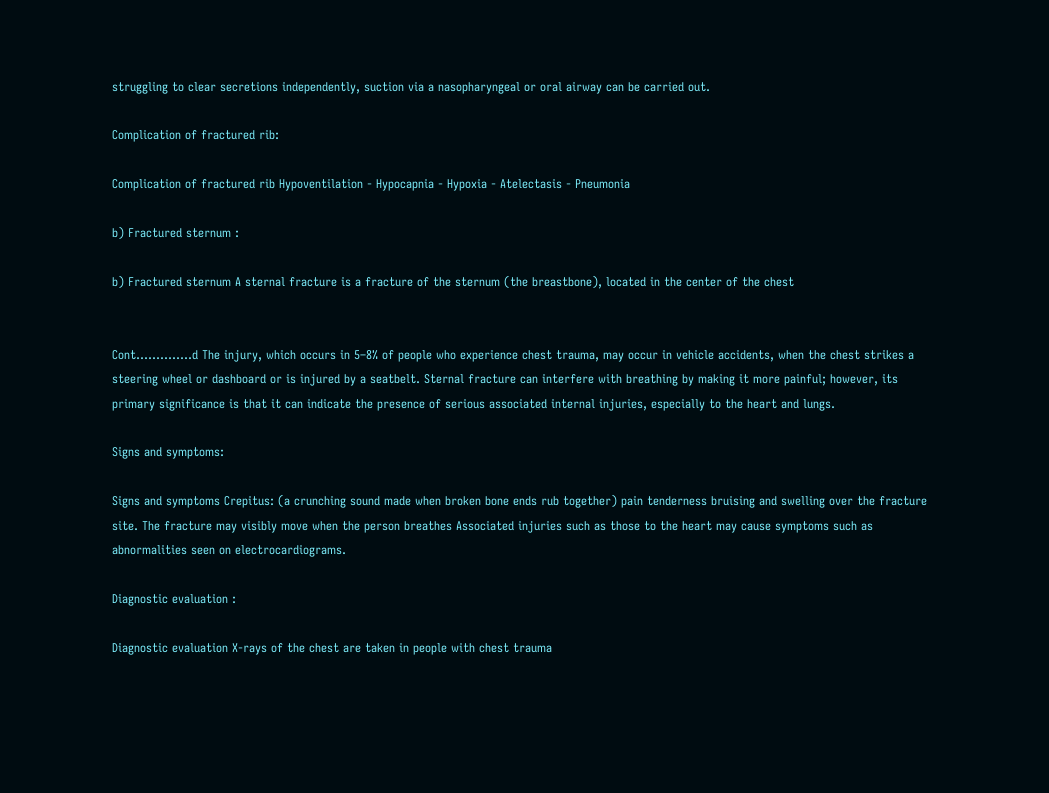struggling to clear secretions independently, suction via a nasopharyngeal or oral airway can be carried out.

Complication of fractured rib:

Complication of fractured rib Hypoventilation - Hypocapnia - Hypoxia - Atelectasis - Pneumonia

b) Fractured sternum :

b) Fractured sternum A sternal fracture is a fracture of the sternum (the breastbone), located in the center of the chest


Cont…………..d The injury, which occurs in 5–8% of people who experience chest trauma, may occur in vehicle accidents, when the chest strikes a steering wheel or dashboard or is injured by a seatbelt. Sternal fracture can interfere with breathing by making it more painful; however, its primary significance is that it can indicate the presence of serious associated internal injuries, especially to the heart and lungs.

Signs and symptoms:

Signs and symptoms Crepitus: (a crunching sound made when broken bone ends rub together) pain tenderness bruising and swelling over the fracture site. The fracture may visibly move when the person breathes Associated injuries such as those to the heart may cause symptoms such as abnormalities seen on electrocardiograms.

Diagnostic evaluation :

Diagnostic evaluation X-rays of the chest are taken in people with chest trauma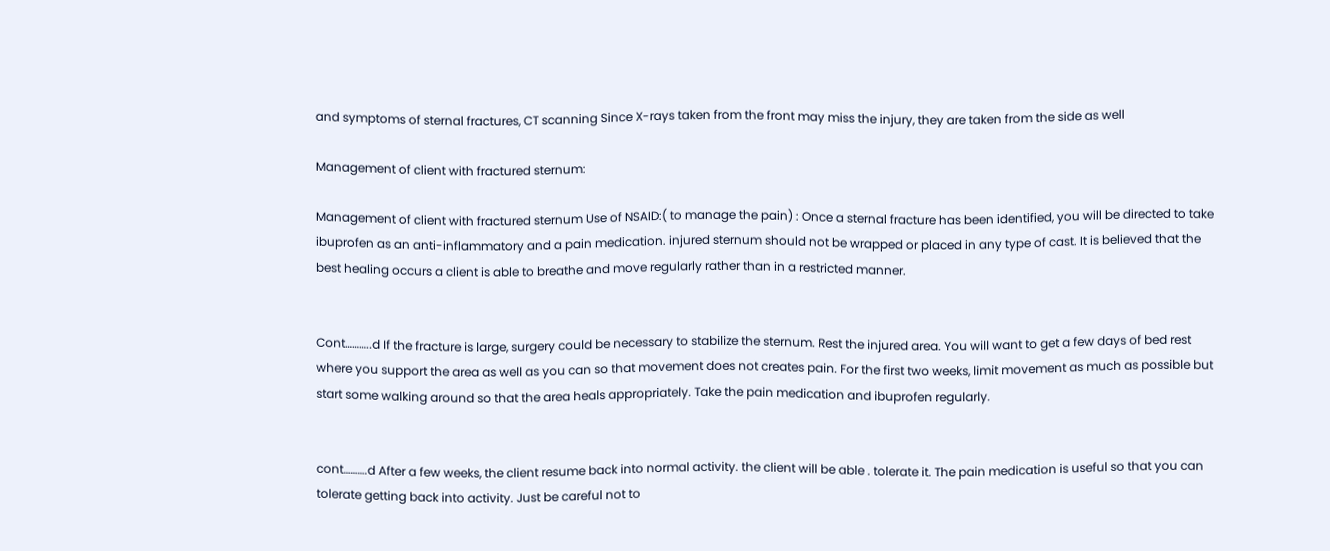and symptoms of sternal fractures, CT scanning Since X-rays taken from the front may miss the injury, they are taken from the side as well

Management of client with fractured sternum:

Management of client with fractured sternum Use of NSAID:( to manage the pain) : Once a sternal fracture has been identified, you will be directed to take ibuprofen as an anti-inflammatory and a pain medication. injured sternum should not be wrapped or placed in any type of cast. It is believed that the best healing occurs a client is able to breathe and move regularly rather than in a restricted manner.


Cont………..d If the fracture is large, surgery could be necessary to stabilize the sternum. Rest the injured area. You will want to get a few days of bed rest where you support the area as well as you can so that movement does not creates pain. For the first two weeks, limit movement as much as possible but start some walking around so that the area heals appropriately. Take the pain medication and ibuprofen regularly.


cont……….d After a few weeks, the client resume back into normal activity. the client will be able . tolerate it. The pain medication is useful so that you can tolerate getting back into activity. Just be careful not to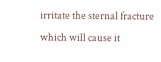irritate the sternal fracture which will cause it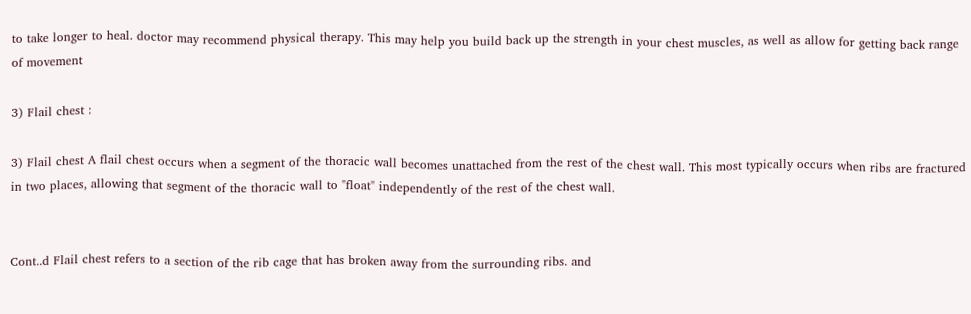to take longer to heal. doctor may recommend physical therapy. This may help you build back up the strength in your chest muscles, as well as allow for getting back range of movement

3) Flail chest :

3) Flail chest A flail chest occurs when a segment of the thoracic wall becomes unattached from the rest of the chest wall. This most typically occurs when ribs are fractured in two places, allowing that segment of the thoracic wall to "float" independently of the rest of the chest wall.


Cont..d Flail chest refers to a section of the rib cage that has broken away from the surrounding ribs. and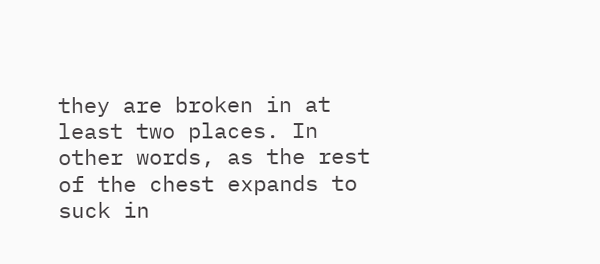they are broken in at least two places. In other words, as the rest of the chest expands to suck in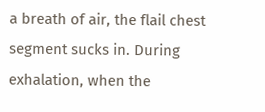a breath of air, the flail chest segment sucks in. During exhalation, when the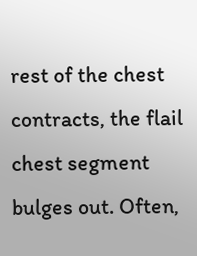rest of the chest contracts, the flail chest segment bulges out. Often,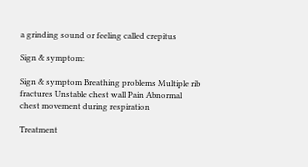a grinding sound or feeling called crepitus

Sign & symptom:

Sign & symptom Breathing problems Multiple rib fractures Unstable chest wall Pain Abnormal chest movement during respiration

Treatment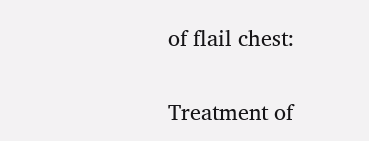of flail chest:

Treatment of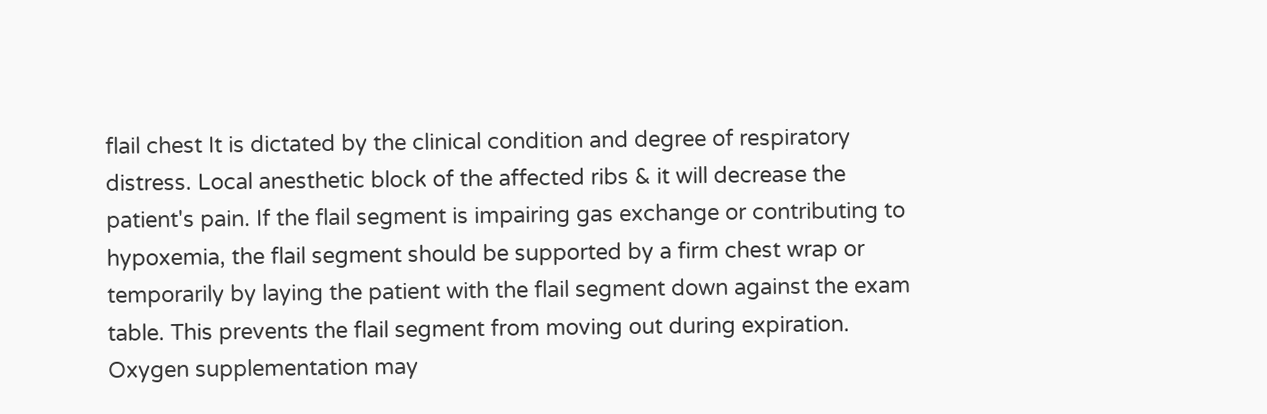flail chest It is dictated by the clinical condition and degree of respiratory distress. Local anesthetic block of the affected ribs & it will decrease the patient's pain. If the flail segment is impairing gas exchange or contributing to hypoxemia, the flail segment should be supported by a firm chest wrap or temporarily by laying the patient with the flail segment down against the exam table. This prevents the flail segment from moving out during expiration. Oxygen supplementation may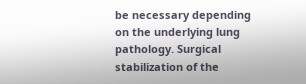be necessary depending on the underlying lung pathology. Surgical stabilization of the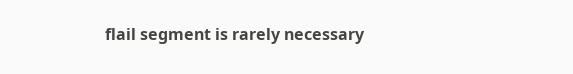flail segment is rarely necessary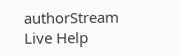authorStream Live Help